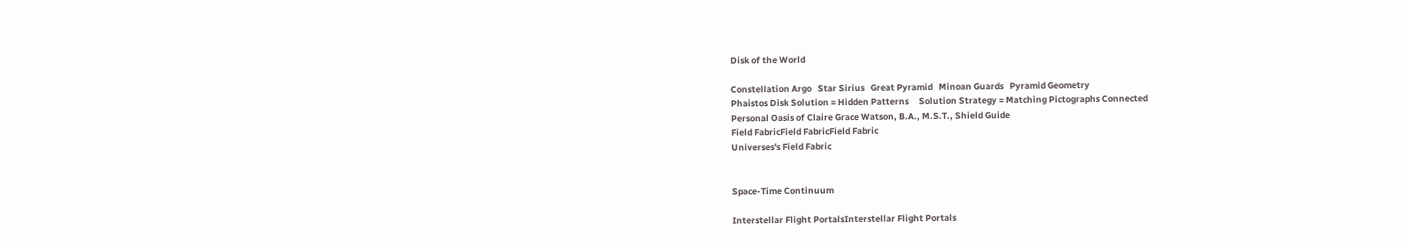Disk of the World

Constellation Argo   Star Sirius   Great Pyramid   Minoan Guards   Pyramid Geometry
Phaistos Disk Solution = Hidden Patterns     Solution Strategy = Matching Pictographs Connected
Personal Oasis of Claire Grace Watson, B.A., M.S.T., Shield Guide
Field FabricField FabricField Fabric
Universes's Field Fabric


Space-Time Continuum

Interstellar Flight PortalsInterstellar Flight Portals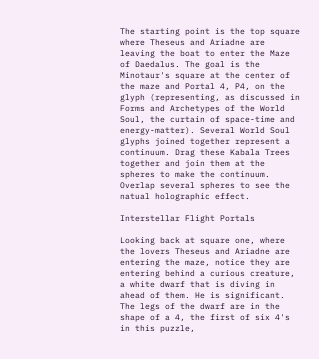The starting point is the top square where Theseus and Ariadne are leaving the boat to enter the Maze of Daedalus. The goal is the Minotaur's square at the center of the maze and Portal 4, P4, on the glyph (representing, as discussed in Forms and Archetypes of the World Soul, the curtain of space-time and energy-matter). Several World Soul glyphs joined together represent a continuum. Drag these Kabala Trees together and join them at the spheres to make the continuum. Overlap several spheres to see the natual holographic effect.

Interstellar Flight Portals

Looking back at square one, where the lovers Theseus and Ariadne are entering the maze, notice they are entering behind a curious creature, a white dwarf that is diving in ahead of them. He is significant. The legs of the dwarf are in the shape of a 4, the first of six 4's in this puzzle,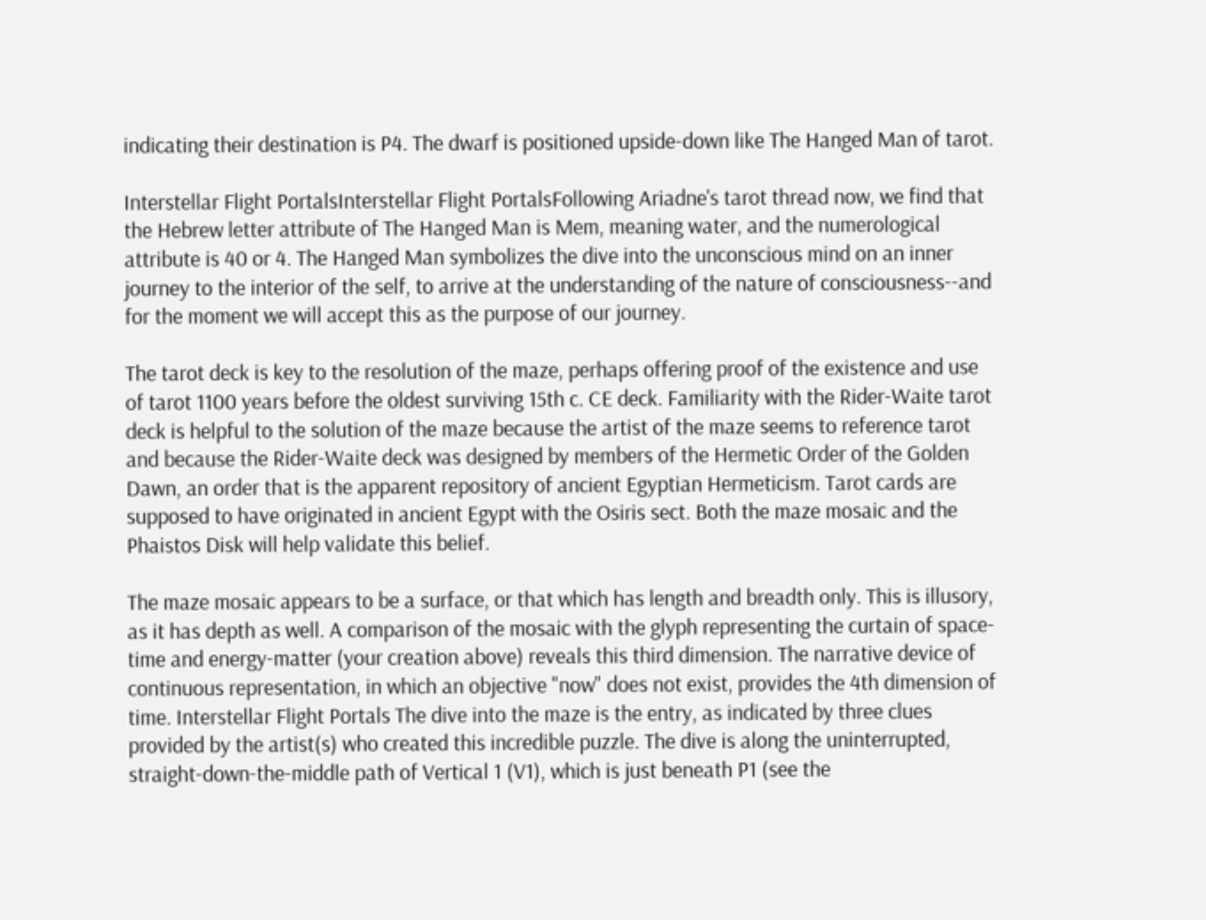indicating their destination is P4. The dwarf is positioned upside-down like The Hanged Man of tarot.

Interstellar Flight PortalsInterstellar Flight PortalsFollowing Ariadne's tarot thread now, we find that the Hebrew letter attribute of The Hanged Man is Mem, meaning water, and the numerological attribute is 40 or 4. The Hanged Man symbolizes the dive into the unconscious mind on an inner journey to the interior of the self, to arrive at the understanding of the nature of consciousness--and for the moment we will accept this as the purpose of our journey.

The tarot deck is key to the resolution of the maze, perhaps offering proof of the existence and use of tarot 1100 years before the oldest surviving 15th c. CE deck. Familiarity with the Rider-Waite tarot deck is helpful to the solution of the maze because the artist of the maze seems to reference tarot and because the Rider-Waite deck was designed by members of the Hermetic Order of the Golden Dawn, an order that is the apparent repository of ancient Egyptian Hermeticism. Tarot cards are supposed to have originated in ancient Egypt with the Osiris sect. Both the maze mosaic and the Phaistos Disk will help validate this belief.

The maze mosaic appears to be a surface, or that which has length and breadth only. This is illusory, as it has depth as well. A comparison of the mosaic with the glyph representing the curtain of space-time and energy-matter (your creation above) reveals this third dimension. The narrative device of continuous representation, in which an objective "now" does not exist, provides the 4th dimension of time. Interstellar Flight Portals The dive into the maze is the entry, as indicated by three clues provided by the artist(s) who created this incredible puzzle. The dive is along the uninterrupted, straight-down-the-middle path of Vertical 1 (V1), which is just beneath P1 (see the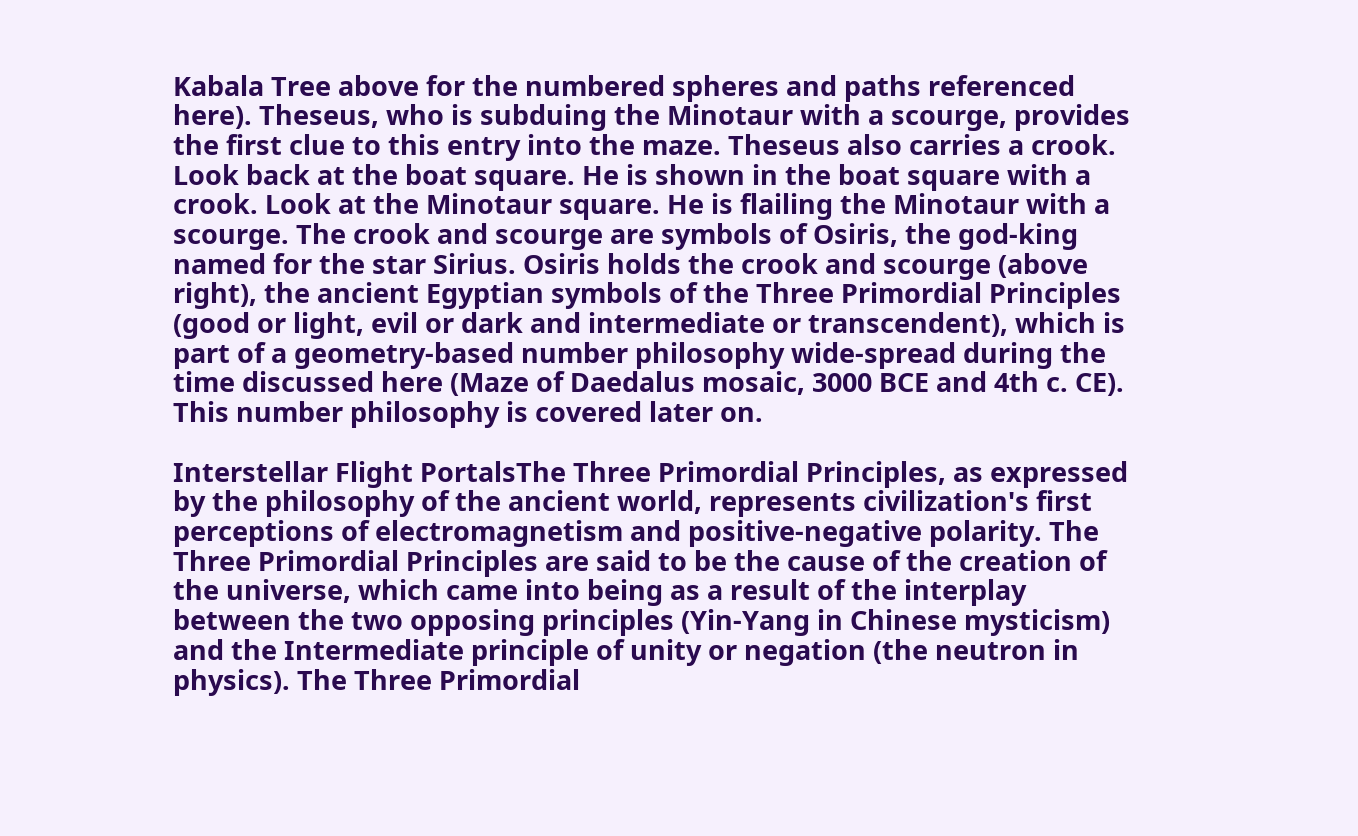Kabala Tree above for the numbered spheres and paths referenced here). Theseus, who is subduing the Minotaur with a scourge, provides the first clue to this entry into the maze. Theseus also carries a crook. Look back at the boat square. He is shown in the boat square with a crook. Look at the Minotaur square. He is flailing the Minotaur with a scourge. The crook and scourge are symbols of Osiris, the god-king named for the star Sirius. Osiris holds the crook and scourge (above right), the ancient Egyptian symbols of the Three Primordial Principles (good or light, evil or dark and intermediate or transcendent), which is part of a geometry-based number philosophy wide-spread during the time discussed here (Maze of Daedalus mosaic, 3000 BCE and 4th c. CE). This number philosophy is covered later on.

Interstellar Flight PortalsThe Three Primordial Principles, as expressed by the philosophy of the ancient world, represents civilization's first perceptions of electromagnetism and positive-negative polarity. The Three Primordial Principles are said to be the cause of the creation of the universe, which came into being as a result of the interplay between the two opposing principles (Yin-Yang in Chinese mysticism) and the Intermediate principle of unity or negation (the neutron in physics). The Three Primordial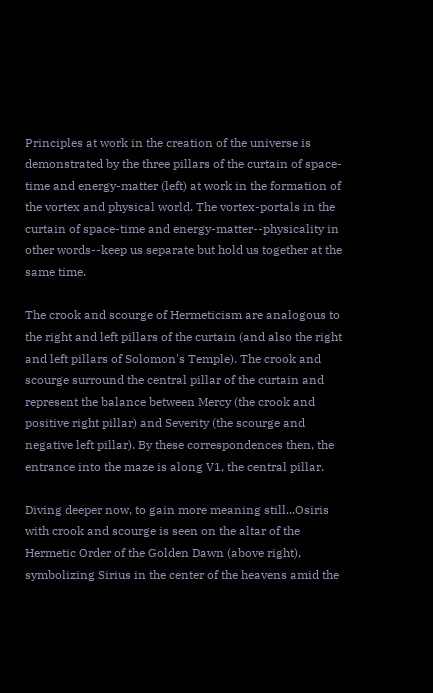Principles at work in the creation of the universe is demonstrated by the three pillars of the curtain of space-time and energy-matter (left) at work in the formation of the vortex and physical world. The vortex-portals in the curtain of space-time and energy-matter--physicality in other words--keep us separate but hold us together at the same time.

The crook and scourge of Hermeticism are analogous to the right and left pillars of the curtain (and also the right and left pillars of Solomon's Temple). The crook and scourge surround the central pillar of the curtain and represent the balance between Mercy (the crook and positive right pillar) and Severity (the scourge and negative left pillar). By these correspondences then, the entrance into the maze is along V1, the central pillar.

Diving deeper now, to gain more meaning still...Osiris with crook and scourge is seen on the altar of the Hermetic Order of the Golden Dawn (above right), symbolizing Sirius in the center of the heavens amid the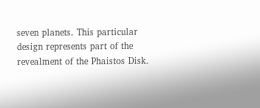seven planets. This particular design represents part of the revealment of the Phaistos Disk.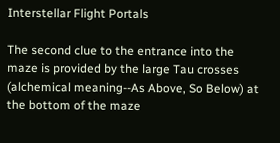Interstellar Flight Portals

The second clue to the entrance into the maze is provided by the large Tau crosses (alchemical meaning--As Above, So Below) at the bottom of the maze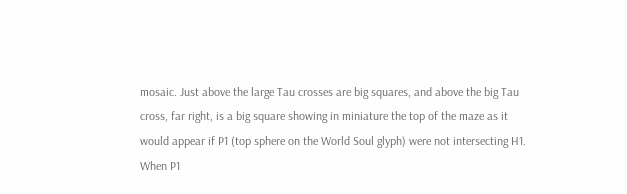mosaic. Just above the large Tau crosses are big squares, and above the big Tau cross, far right, is a big square showing in miniature the top of the maze as it would appear if P1 (top sphere on the World Soul glyph) were not intersecting H1. When P1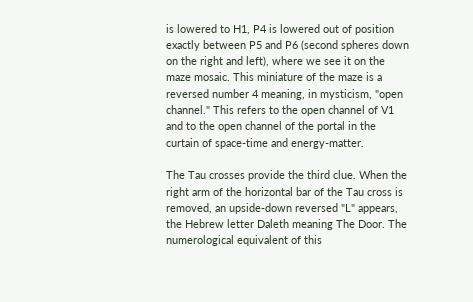is lowered to H1, P4 is lowered out of position exactly between P5 and P6 (second spheres down on the right and left), where we see it on the maze mosaic. This miniature of the maze is a reversed number 4 meaning, in mysticism, "open channel." This refers to the open channel of V1 and to the open channel of the portal in the curtain of space-time and energy-matter.

The Tau crosses provide the third clue. When the right arm of the horizontal bar of the Tau cross is removed, an upside-down reversed "L" appears, the Hebrew letter Daleth meaning The Door. The numerological equivalent of this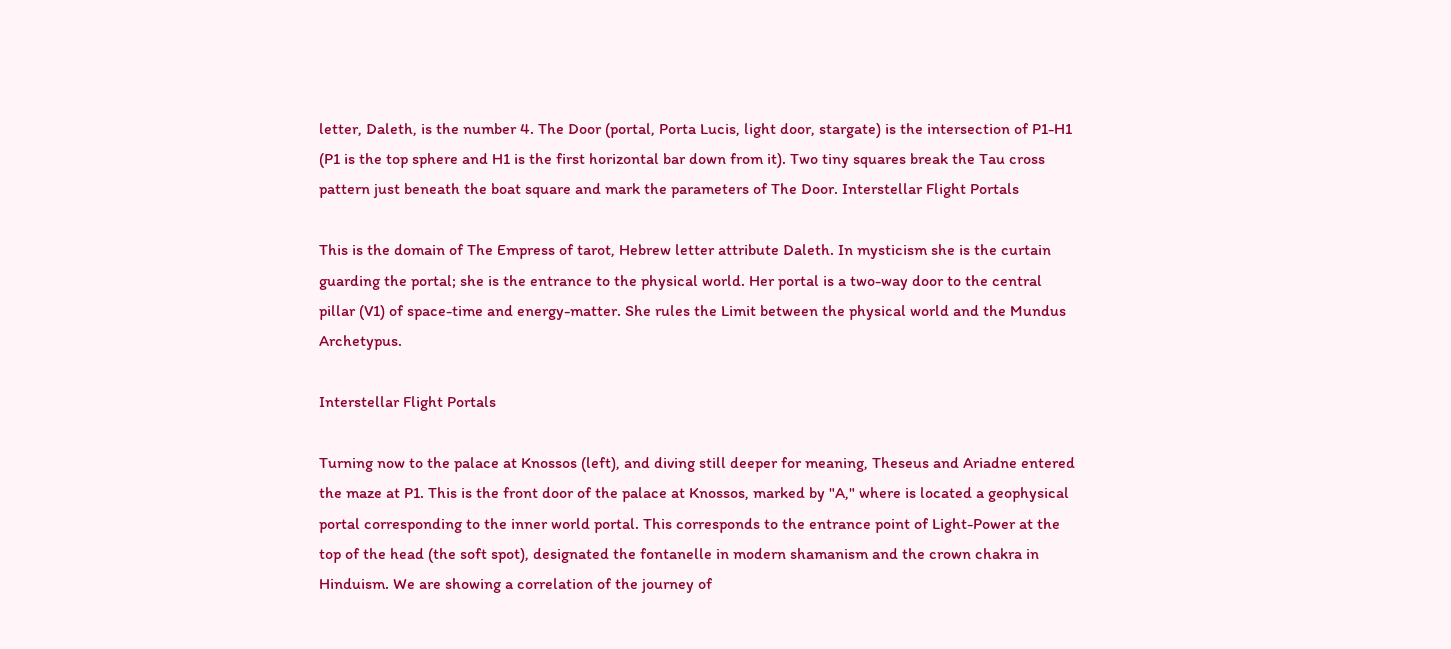letter, Daleth, is the number 4. The Door (portal, Porta Lucis, light door, stargate) is the intersection of P1-H1 (P1 is the top sphere and H1 is the first horizontal bar down from it). Two tiny squares break the Tau cross pattern just beneath the boat square and mark the parameters of The Door. Interstellar Flight Portals

This is the domain of The Empress of tarot, Hebrew letter attribute Daleth. In mysticism she is the curtain guarding the portal; she is the entrance to the physical world. Her portal is a two-way door to the central pillar (V1) of space-time and energy-matter. She rules the Limit between the physical world and the Mundus Archetypus.

Interstellar Flight Portals

Turning now to the palace at Knossos (left), and diving still deeper for meaning, Theseus and Ariadne entered the maze at P1. This is the front door of the palace at Knossos, marked by "A," where is located a geophysical portal corresponding to the inner world portal. This corresponds to the entrance point of Light-Power at the top of the head (the soft spot), designated the fontanelle in modern shamanism and the crown chakra in Hinduism. We are showing a correlation of the journey of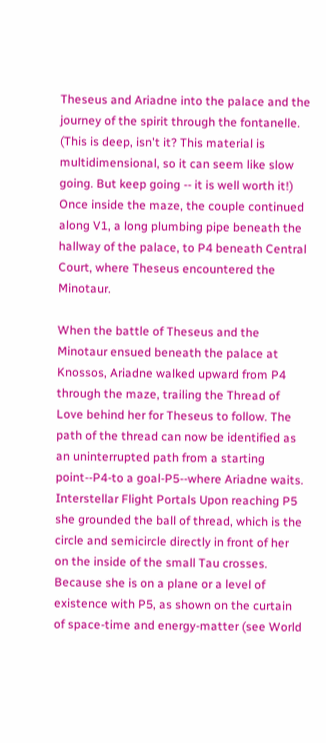Theseus and Ariadne into the palace and the journey of the spirit through the fontanelle. (This is deep, isn't it? This material is multidimensional, so it can seem like slow going. But keep going -- it is well worth it!) Once inside the maze, the couple continued along V1, a long plumbing pipe beneath the hallway of the palace, to P4 beneath Central Court, where Theseus encountered the Minotaur.

When the battle of Theseus and the Minotaur ensued beneath the palace at Knossos, Ariadne walked upward from P4 through the maze, trailing the Thread of Love behind her for Theseus to follow. The path of the thread can now be identified as an uninterrupted path from a starting point--P4-to a goal-P5--where Ariadne waits. Interstellar Flight Portals Upon reaching P5 she grounded the ball of thread, which is the circle and semicircle directly in front of her on the inside of the small Tau crosses. Because she is on a plane or a level of existence with P5, as shown on the curtain of space-time and energy-matter (see World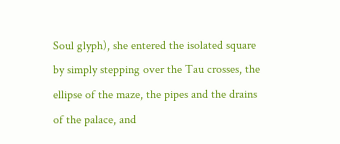Soul glyph), she entered the isolated square by simply stepping over the Tau crosses, the ellipse of the maze, the pipes and the drains of the palace, and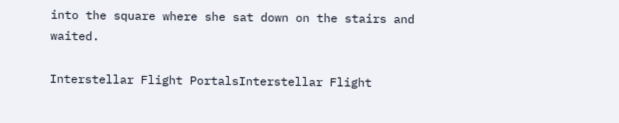into the square where she sat down on the stairs and waited.

Interstellar Flight PortalsInterstellar Flight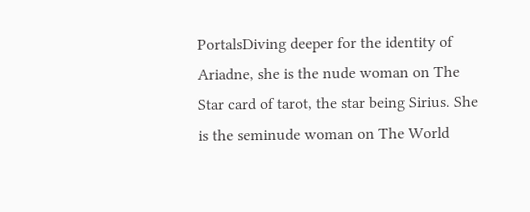PortalsDiving deeper for the identity of Ariadne, she is the nude woman on The Star card of tarot, the star being Sirius. She is the seminude woman on The World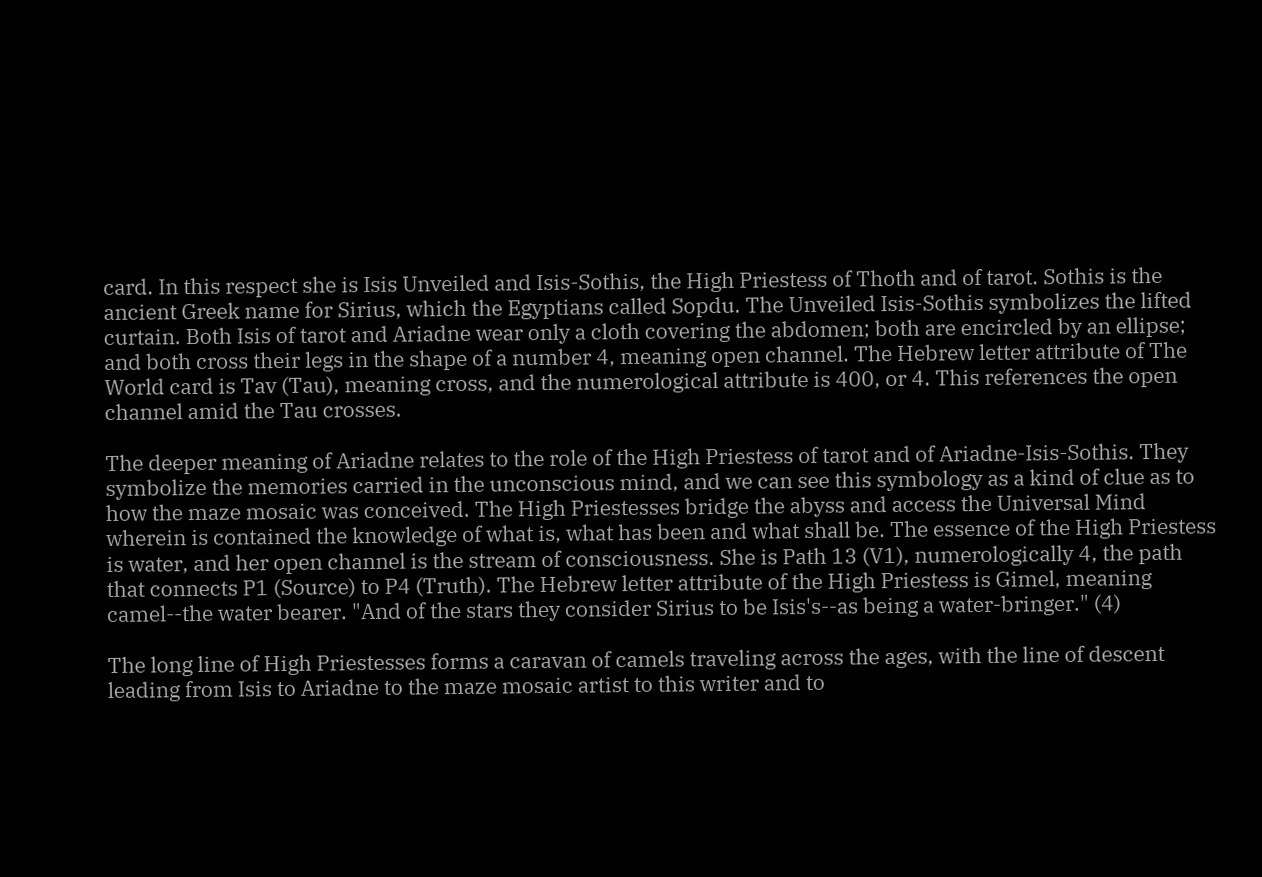card. In this respect she is Isis Unveiled and Isis-Sothis, the High Priestess of Thoth and of tarot. Sothis is the ancient Greek name for Sirius, which the Egyptians called Sopdu. The Unveiled Isis-Sothis symbolizes the lifted curtain. Both Isis of tarot and Ariadne wear only a cloth covering the abdomen; both are encircled by an ellipse; and both cross their legs in the shape of a number 4, meaning open channel. The Hebrew letter attribute of The World card is Tav (Tau), meaning cross, and the numerological attribute is 400, or 4. This references the open channel amid the Tau crosses.

The deeper meaning of Ariadne relates to the role of the High Priestess of tarot and of Ariadne-Isis-Sothis. They symbolize the memories carried in the unconscious mind, and we can see this symbology as a kind of clue as to how the maze mosaic was conceived. The High Priestesses bridge the abyss and access the Universal Mind wherein is contained the knowledge of what is, what has been and what shall be. The essence of the High Priestess is water, and her open channel is the stream of consciousness. She is Path 13 (V1), numerologically 4, the path that connects P1 (Source) to P4 (Truth). The Hebrew letter attribute of the High Priestess is Gimel, meaning camel--the water bearer. "And of the stars they consider Sirius to be Isis's--as being a water-bringer." (4)

The long line of High Priestesses forms a caravan of camels traveling across the ages, with the line of descent leading from Isis to Ariadne to the maze mosaic artist to this writer and to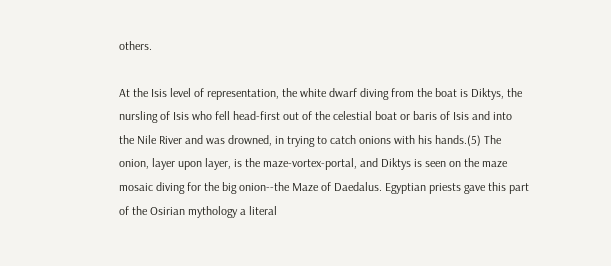others.

At the Isis level of representation, the white dwarf diving from the boat is Diktys, the nursling of Isis who fell head-first out of the celestial boat or baris of Isis and into the Nile River and was drowned, in trying to catch onions with his hands.(5) The onion, layer upon layer, is the maze-vortex-portal, and Diktys is seen on the maze mosaic diving for the big onion--the Maze of Daedalus. Egyptian priests gave this part of the Osirian mythology a literal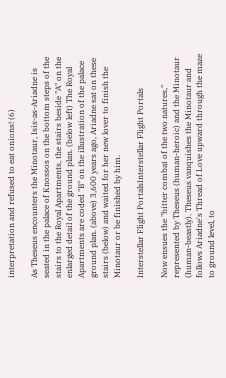interpretation and refused to eat onions! (6)

As Theseus encounters the Minotaur, Isis-as-Ariadne is seated in the palace of Knossos on the bottom steps of the stairs to the Royal Apartments, the stairs beside "A" on the enlarged detail of the ground plan. (below left) The Royal Apartments are coded "B" on the illustration of the palace ground plan. (above) 3,600 years ago, Ariadne sat on these stairs (below) and waited for her new lover to finish the Minotaur or be finished by him.

Interstellar Flight PortalsInterstellar Flight Portals

Now ensues the "bitter combat of the two natures," represented by Theseus (human-heroic) and the Minotaur (human-beastly). Theseus vanquishes the Minotaur and follows Ariadne's Thread of Love upward through the maze to ground level, to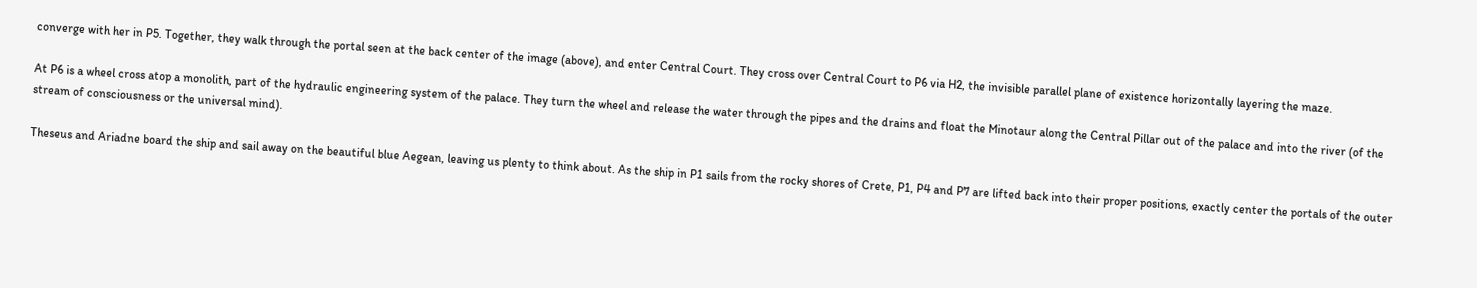converge with her in P5. Together, they walk through the portal seen at the back center of the image (above), and enter Central Court. They cross over Central Court to P6 via H2, the invisible parallel plane of existence horizontally layering the maze.

At P6 is a wheel cross atop a monolith, part of the hydraulic engineering system of the palace. They turn the wheel and release the water through the pipes and the drains and float the Minotaur along the Central Pillar out of the palace and into the river (of the stream of consciousness or the universal mind).

Theseus and Ariadne board the ship and sail away on the beautiful blue Aegean, leaving us plenty to think about. As the ship in P1 sails from the rocky shores of Crete, P1, P4 and P7 are lifted back into their proper positions, exactly center the portals of the outer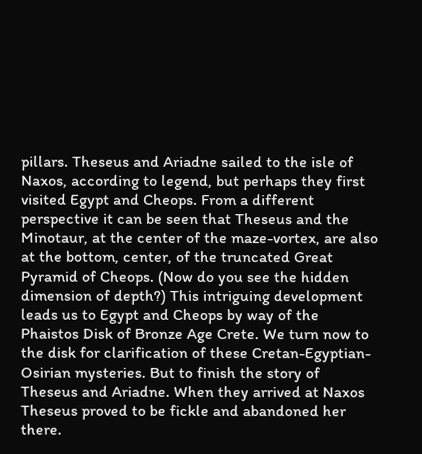pillars. Theseus and Ariadne sailed to the isle of Naxos, according to legend, but perhaps they first visited Egypt and Cheops. From a different perspective it can be seen that Theseus and the Minotaur, at the center of the maze-vortex, are also at the bottom, center, of the truncated Great Pyramid of Cheops. (Now do you see the hidden dimension of depth?) This intriguing development leads us to Egypt and Cheops by way of the Phaistos Disk of Bronze Age Crete. We turn now to the disk for clarification of these Cretan-Egyptian-Osirian mysteries. But to finish the story of Theseus and Ariadne. When they arrived at Naxos Theseus proved to be fickle and abandoned her there.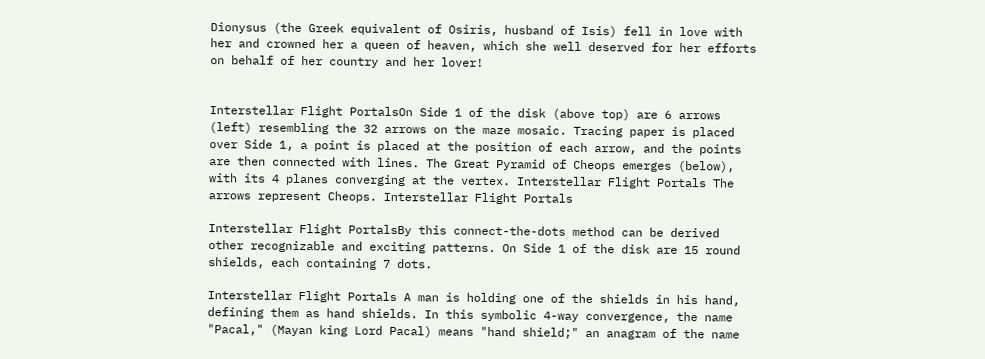Dionysus (the Greek equivalent of Osiris, husband of Isis) fell in love with her and crowned her a queen of heaven, which she well deserved for her efforts on behalf of her country and her lover!


Interstellar Flight PortalsOn Side 1 of the disk (above top) are 6 arrows (left) resembling the 32 arrows on the maze mosaic. Tracing paper is placed over Side 1, a point is placed at the position of each arrow, and the points are then connected with lines. The Great Pyramid of Cheops emerges (below), with its 4 planes converging at the vertex. Interstellar Flight Portals The arrows represent Cheops. Interstellar Flight Portals

Interstellar Flight PortalsBy this connect-the-dots method can be derived other recognizable and exciting patterns. On Side 1 of the disk are 15 round shields, each containing 7 dots.

Interstellar Flight Portals A man is holding one of the shields in his hand, defining them as hand shields. In this symbolic 4-way convergence, the name "Pacal," (Mayan king Lord Pacal) means "hand shield;" an anagram of the name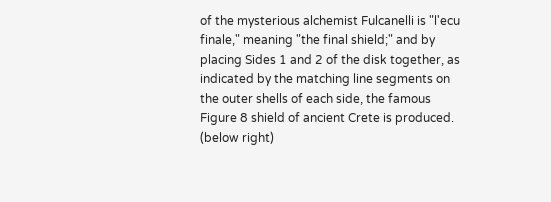of the mysterious alchemist Fulcanelli is "l'ecu finale," meaning "the final shield;" and by placing Sides 1 and 2 of the disk together, as indicated by the matching line segments on the outer shells of each side, the famous Figure 8 shield of ancient Crete is produced. (below right)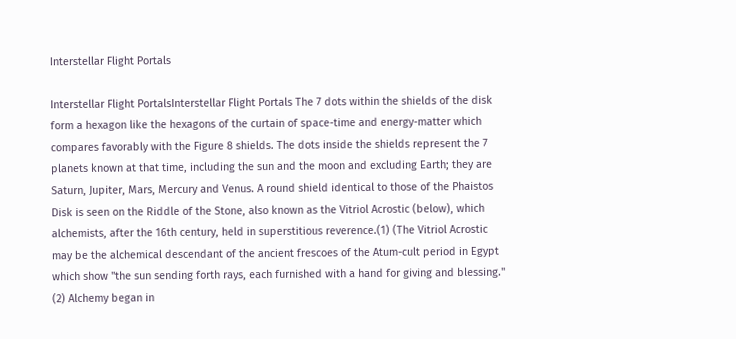Interstellar Flight Portals

Interstellar Flight PortalsInterstellar Flight Portals The 7 dots within the shields of the disk form a hexagon like the hexagons of the curtain of space-time and energy-matter which compares favorably with the Figure 8 shields. The dots inside the shields represent the 7 planets known at that time, including the sun and the moon and excluding Earth; they are Saturn, Jupiter, Mars, Mercury and Venus. A round shield identical to those of the Phaistos Disk is seen on the Riddle of the Stone, also known as the Vitriol Acrostic (below), which alchemists, after the 16th century, held in superstitious reverence.(1) (The Vitriol Acrostic may be the alchemical descendant of the ancient frescoes of the Atum-cult period in Egypt which show "the sun sending forth rays, each furnished with a hand for giving and blessing." (2) Alchemy began in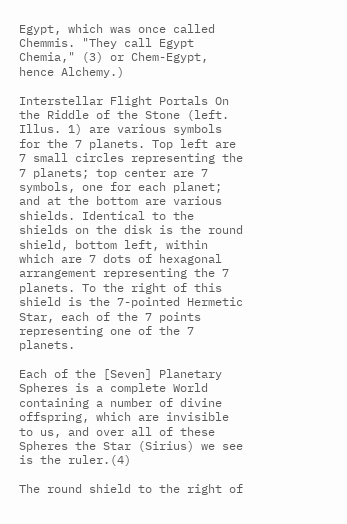Egypt, which was once called Chemmis. "They call Egypt Chemia," (3) or Chem-Egypt, hence Alchemy.)

Interstellar Flight Portals On the Riddle of the Stone (left. Illus. 1) are various symbols for the 7 planets. Top left are 7 small circles representing the 7 planets; top center are 7 symbols, one for each planet; and at the bottom are various shields. Identical to the shields on the disk is the round shield, bottom left, within which are 7 dots of hexagonal arrangement representing the 7 planets. To the right of this shield is the 7-pointed Hermetic Star, each of the 7 points representing one of the 7 planets.

Each of the [Seven] Planetary Spheres is a complete World containing a number of divine offspring, which are invisible to us, and over all of these Spheres the Star (Sirius) we see is the ruler.(4)

The round shield to the right of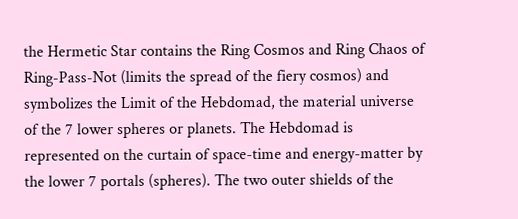the Hermetic Star contains the Ring Cosmos and Ring Chaos of Ring-Pass-Not (limits the spread of the fiery cosmos) and symbolizes the Limit of the Hebdomad, the material universe of the 7 lower spheres or planets. The Hebdomad is represented on the curtain of space-time and energy-matter by the lower 7 portals (spheres). The two outer shields of the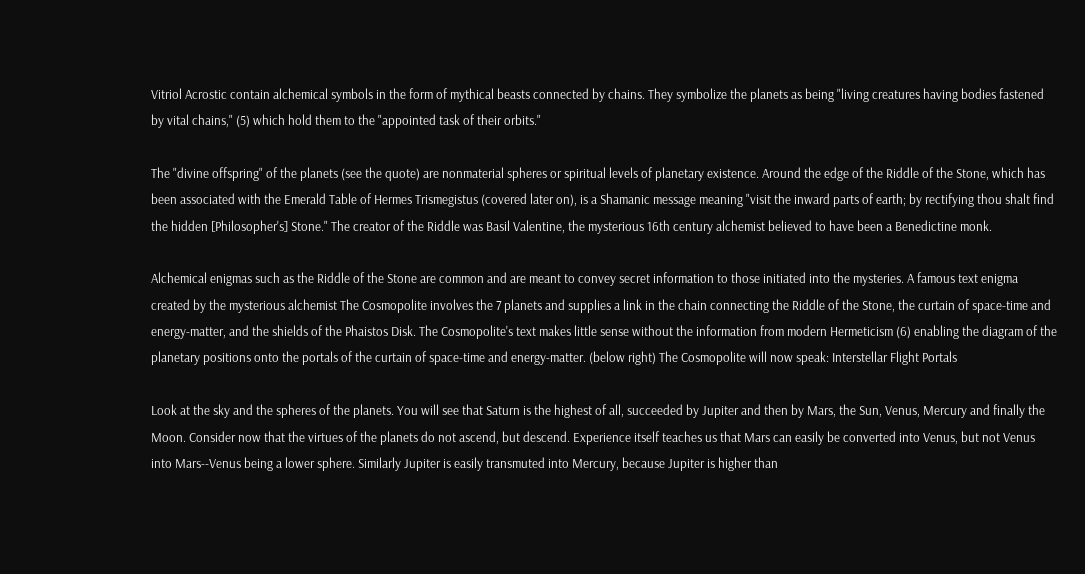Vitriol Acrostic contain alchemical symbols in the form of mythical beasts connected by chains. They symbolize the planets as being "living creatures having bodies fastened by vital chains," (5) which hold them to the "appointed task of their orbits."

The "divine offspring" of the planets (see the quote) are nonmaterial spheres or spiritual levels of planetary existence. Around the edge of the Riddle of the Stone, which has been associated with the Emerald Table of Hermes Trismegistus (covered later on), is a Shamanic message meaning "visit the inward parts of earth; by rectifying thou shalt find the hidden [Philosopher's] Stone." The creator of the Riddle was Basil Valentine, the mysterious 16th century alchemist believed to have been a Benedictine monk.

Alchemical enigmas such as the Riddle of the Stone are common and are meant to convey secret information to those initiated into the mysteries. A famous text enigma created by the mysterious alchemist The Cosmopolite involves the 7 planets and supplies a link in the chain connecting the Riddle of the Stone, the curtain of space-time and energy-matter, and the shields of the Phaistos Disk. The Cosmopolite's text makes little sense without the information from modern Hermeticism (6) enabling the diagram of the planetary positions onto the portals of the curtain of space-time and energy-matter. (below right) The Cosmopolite will now speak: Interstellar Flight Portals

Look at the sky and the spheres of the planets. You will see that Saturn is the highest of all, succeeded by Jupiter and then by Mars, the Sun, Venus, Mercury and finally the Moon. Consider now that the virtues of the planets do not ascend, but descend. Experience itself teaches us that Mars can easily be converted into Venus, but not Venus into Mars--Venus being a lower sphere. Similarly Jupiter is easily transmuted into Mercury, because Jupiter is higher than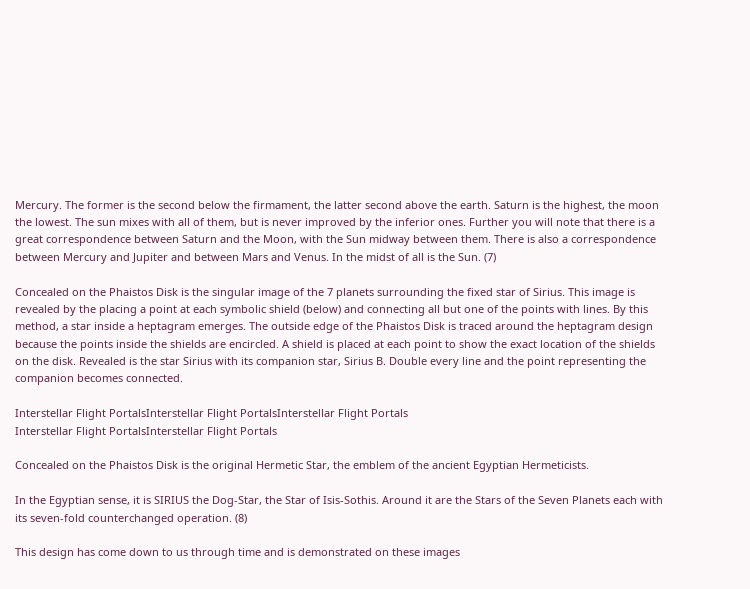Mercury. The former is the second below the firmament, the latter second above the earth. Saturn is the highest, the moon the lowest. The sun mixes with all of them, but is never improved by the inferior ones. Further you will note that there is a great correspondence between Saturn and the Moon, with the Sun midway between them. There is also a correspondence between Mercury and Jupiter and between Mars and Venus. In the midst of all is the Sun. (7)

Concealed on the Phaistos Disk is the singular image of the 7 planets surrounding the fixed star of Sirius. This image is revealed by the placing a point at each symbolic shield (below) and connecting all but one of the points with lines. By this method, a star inside a heptagram emerges. The outside edge of the Phaistos Disk is traced around the heptagram design because the points inside the shields are encircled. A shield is placed at each point to show the exact location of the shields on the disk. Revealed is the star Sirius with its companion star, Sirius B. Double every line and the point representing the companion becomes connected.

Interstellar Flight PortalsInterstellar Flight PortalsInterstellar Flight Portals
Interstellar Flight PortalsInterstellar Flight Portals

Concealed on the Phaistos Disk is the original Hermetic Star, the emblem of the ancient Egyptian Hermeticists.

In the Egyptian sense, it is SIRIUS the Dog-Star, the Star of Isis-Sothis. Around it are the Stars of the Seven Planets each with its seven-fold counterchanged operation. (8)

This design has come down to us through time and is demonstrated on these images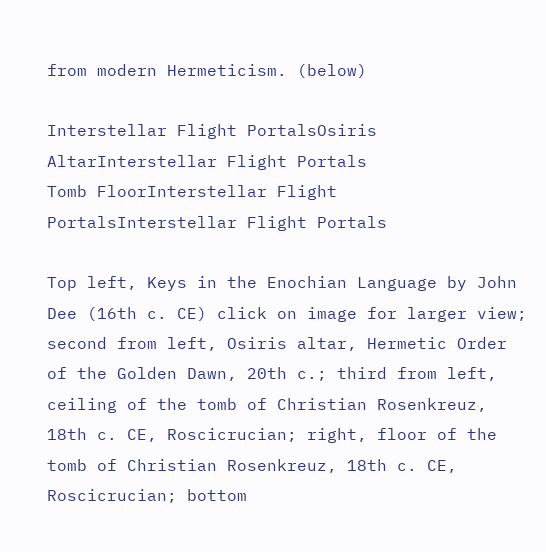from modern Hermeticism. (below)

Interstellar Flight PortalsOsiris AltarInterstellar Flight Portals
Tomb FloorInterstellar Flight PortalsInterstellar Flight Portals

Top left, Keys in the Enochian Language by John Dee (16th c. CE) click on image for larger view; second from left, Osiris altar, Hermetic Order of the Golden Dawn, 20th c.; third from left, ceiling of the tomb of Christian Rosenkreuz, 18th c. CE, Roscicrucian; right, floor of the tomb of Christian Rosenkreuz, 18th c. CE, Roscicrucian; bottom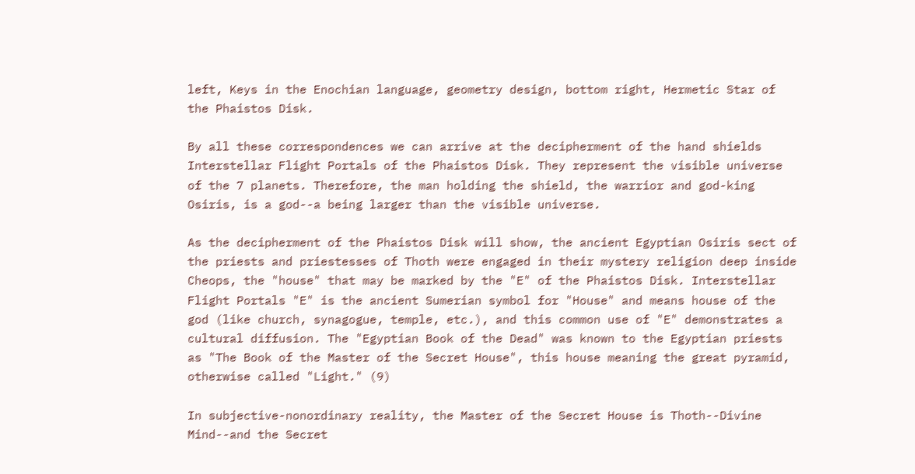left, Keys in the Enochian language, geometry design, bottom right, Hermetic Star of the Phaistos Disk.

By all these correspondences we can arrive at the decipherment of the hand shields Interstellar Flight Portals of the Phaistos Disk. They represent the visible universe of the 7 planets. Therefore, the man holding the shield, the warrior and god-king Osiris, is a god--a being larger than the visible universe.

As the decipherment of the Phaistos Disk will show, the ancient Egyptian Osiris sect of the priests and priestesses of Thoth were engaged in their mystery religion deep inside Cheops, the "house" that may be marked by the "E" of the Phaistos Disk. Interstellar Flight Portals "E" is the ancient Sumerian symbol for "House" and means house of the god (like church, synagogue, temple, etc.), and this common use of "E" demonstrates a cultural diffusion. The "Egyptian Book of the Dead" was known to the Egyptian priests as "The Book of the Master of the Secret House", this house meaning the great pyramid, otherwise called "Light." (9)

In subjective-nonordinary reality, the Master of the Secret House is Thoth--Divine Mind--and the Secret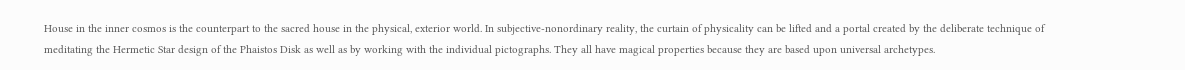House in the inner cosmos is the counterpart to the sacred house in the physical, exterior world. In subjective-nonordinary reality, the curtain of physicality can be lifted and a portal created by the deliberate technique of meditating the Hermetic Star design of the Phaistos Disk as well as by working with the individual pictographs. They all have magical properties because they are based upon universal archetypes.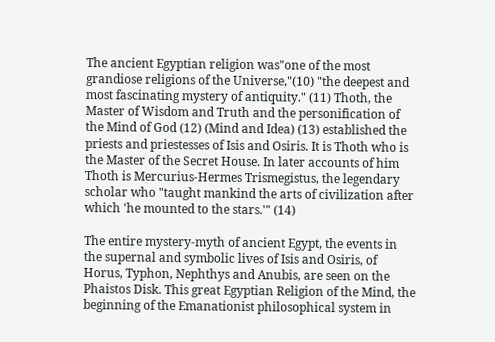The ancient Egyptian religion was"one of the most grandiose religions of the Universe,"(10) "the deepest and most fascinating mystery of antiquity." (11) Thoth, the Master of Wisdom and Truth and the personification of the Mind of God (12) (Mind and Idea) (13) established the priests and priestesses of Isis and Osiris. It is Thoth who is the Master of the Secret House. In later accounts of him Thoth is Mercurius-Hermes Trismegistus, the legendary scholar who "taught mankind the arts of civilization after which 'he mounted to the stars.'" (14)

The entire mystery-myth of ancient Egypt, the events in the supernal and symbolic lives of Isis and Osiris, of Horus, Typhon, Nephthys and Anubis, are seen on the Phaistos Disk. This great Egyptian Religion of the Mind, the beginning of the Emanationist philosophical system in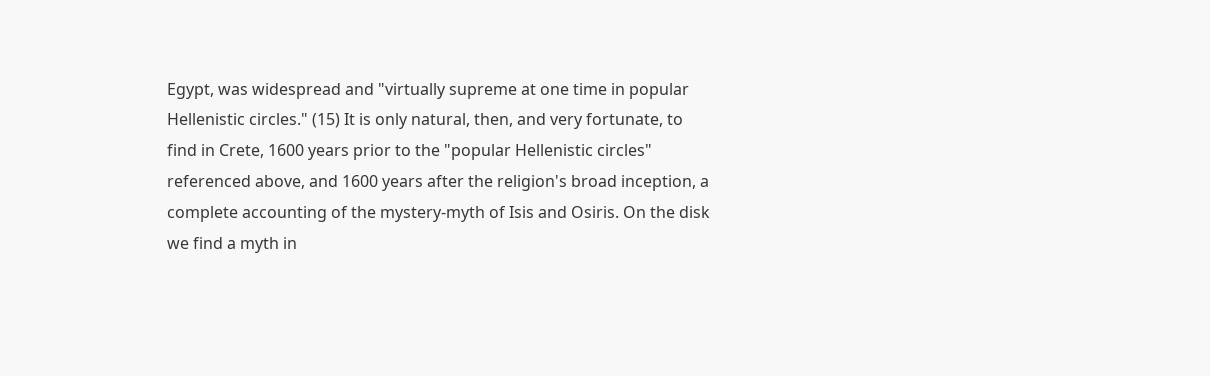Egypt, was widespread and "virtually supreme at one time in popular Hellenistic circles." (15) It is only natural, then, and very fortunate, to find in Crete, 1600 years prior to the "popular Hellenistic circles" referenced above, and 1600 years after the religion's broad inception, a complete accounting of the mystery-myth of Isis and Osiris. On the disk we find a myth in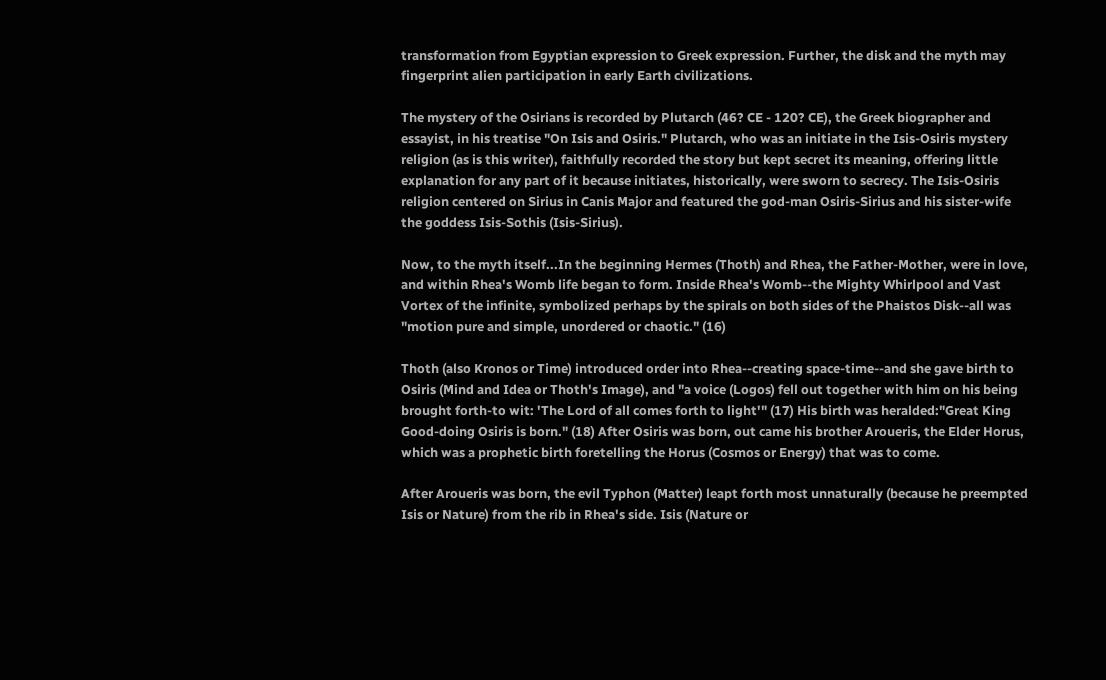transformation from Egyptian expression to Greek expression. Further, the disk and the myth may fingerprint alien participation in early Earth civilizations.

The mystery of the Osirians is recorded by Plutarch (46? CE - 120? CE), the Greek biographer and essayist, in his treatise "On Isis and Osiris." Plutarch, who was an initiate in the Isis-Osiris mystery religion (as is this writer), faithfully recorded the story but kept secret its meaning, offering little explanation for any part of it because initiates, historically, were sworn to secrecy. The Isis-Osiris religion centered on Sirius in Canis Major and featured the god-man Osiris-Sirius and his sister-wife the goddess Isis-Sothis (Isis-Sirius).

Now, to the myth itself...In the beginning Hermes (Thoth) and Rhea, the Father-Mother, were in love, and within Rhea's Womb life began to form. Inside Rhea's Womb--the Mighty Whirlpool and Vast Vortex of the infinite, symbolized perhaps by the spirals on both sides of the Phaistos Disk--all was "motion pure and simple, unordered or chaotic." (16)

Thoth (also Kronos or Time) introduced order into Rhea--creating space-time--and she gave birth to Osiris (Mind and Idea or Thoth's Image), and "a voice (Logos) fell out together with him on his being brought forth-to wit: 'The Lord of all comes forth to light'" (17) His birth was heralded:"Great King Good-doing Osiris is born." (18) After Osiris was born, out came his brother Aroueris, the Elder Horus, which was a prophetic birth foretelling the Horus (Cosmos or Energy) that was to come.

After Aroueris was born, the evil Typhon (Matter) leapt forth most unnaturally (because he preempted Isis or Nature) from the rib in Rhea's side. Isis (Nature or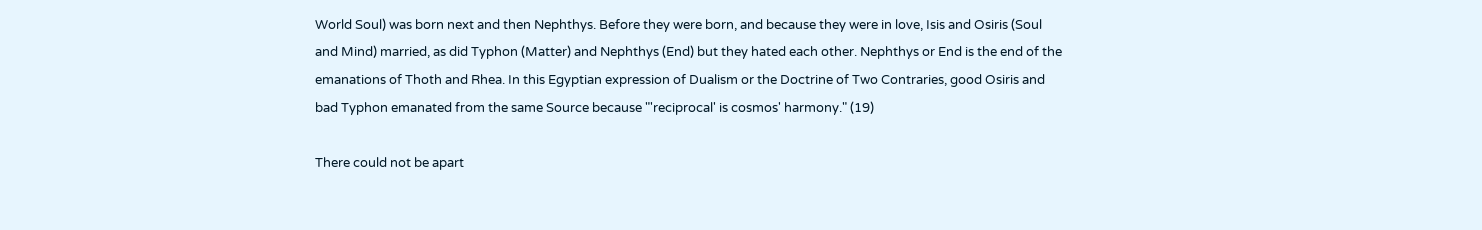World Soul) was born next and then Nephthys. Before they were born, and because they were in love, Isis and Osiris (Soul and Mind) married, as did Typhon (Matter) and Nephthys (End) but they hated each other. Nephthys or End is the end of the emanations of Thoth and Rhea. In this Egyptian expression of Dualism or the Doctrine of Two Contraries, good Osiris and bad Typhon emanated from the same Source because "'reciprocal' is cosmos' harmony." (19)

There could not be apart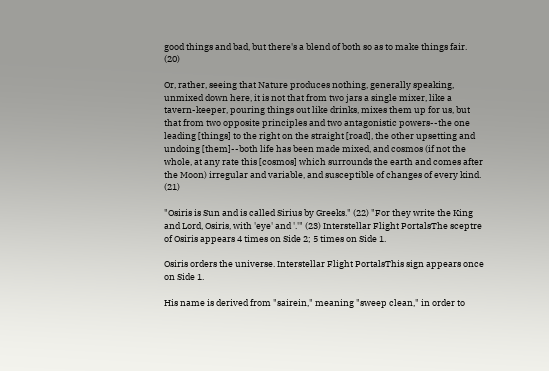good things and bad, but there's a blend of both so as to make things fair. (20)

Or, rather, seeing that Nature produces nothing, generally speaking, unmixed down here, it is not that from two jars a single mixer, like a tavern-keeper, pouring things out like drinks, mixes them up for us, but that from two opposite principles and two antagonistic powers--the one leading [things] to the right on the straight [road], the other upsetting and undoing [them]--both life has been made mixed, and cosmos (if not the whole, at any rate this [cosmos] which surrounds the earth and comes after the Moon) irregular and variable, and susceptible of changes of every kind. (21)

"Osiris is Sun and is called Sirius by Greeks." (22) "For they write the King and Lord, Osiris, with 'eye' and '.'" (23) Interstellar Flight PortalsThe sceptre of Osiris appears 4 times on Side 2; 5 times on Side 1.

Osiris orders the universe. Interstellar Flight PortalsThis sign appears once on Side 1.

His name is derived from "sairein," meaning "sweep clean," in order to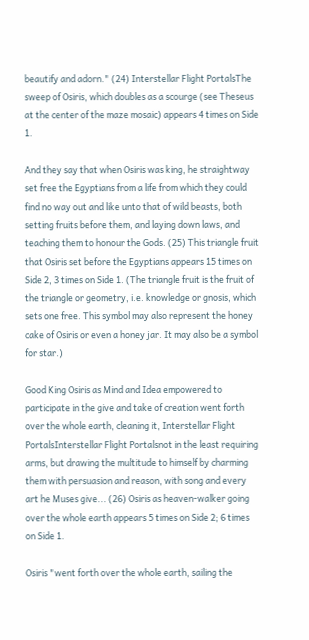beautify and adorn." (24) Interstellar Flight PortalsThe sweep of Osiris, which doubles as a scourge (see Theseus at the center of the maze mosaic) appears 4 times on Side 1.

And they say that when Osiris was king, he straightway set free the Egyptians from a life from which they could find no way out and like unto that of wild beasts, both setting fruits before them, and laying down laws, and teaching them to honour the Gods. (25) This triangle fruit that Osiris set before the Egyptians appears 15 times on Side 2, 3 times on Side 1. (The triangle fruit is the fruit of the triangle or geometry, i.e. knowledge or gnosis, which sets one free. This symbol may also represent the honey cake of Osiris or even a honey jar. It may also be a symbol for star.)

Good King Osiris as Mind and Idea empowered to participate in the give and take of creation went forth over the whole earth, cleaning it, Interstellar Flight PortalsInterstellar Flight Portalsnot in the least requiring arms, but drawing the multitude to himself by charming them with persuasion and reason, with song and every art he Muses give... (26) Osiris as heaven-walker going over the whole earth appears 5 times on Side 2; 6 times on Side 1.

Osiris "went forth over the whole earth, sailing the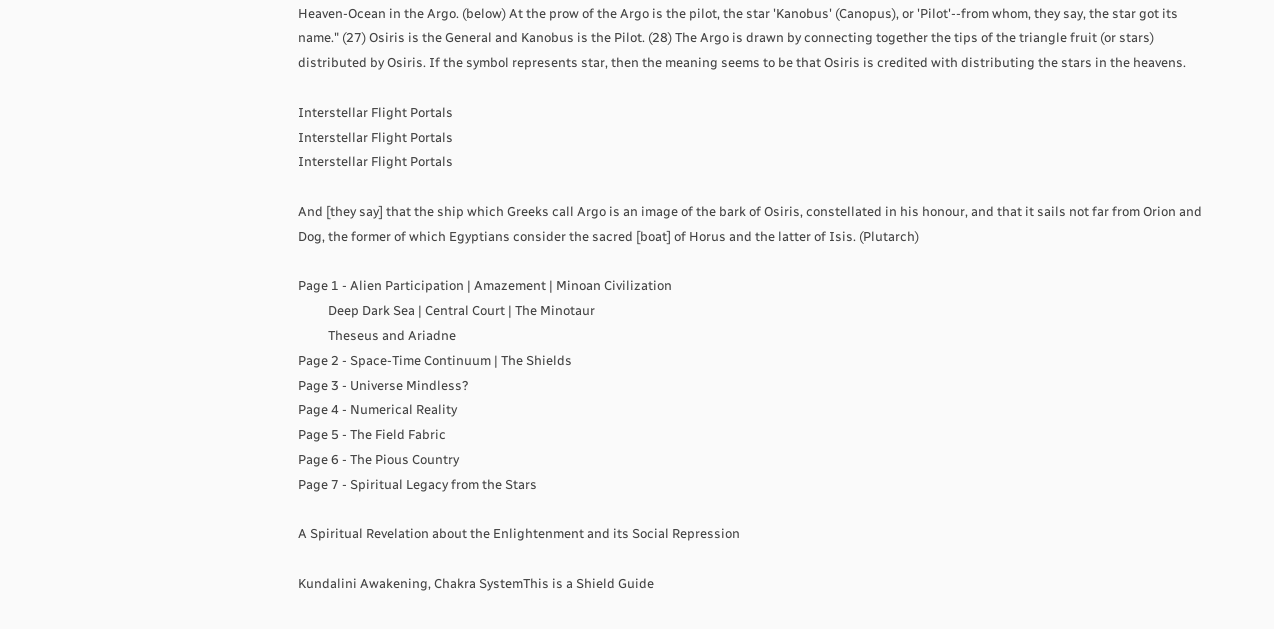Heaven-Ocean in the Argo. (below) At the prow of the Argo is the pilot, the star 'Kanobus' (Canopus), or 'Pilot'--from whom, they say, the star got its name." (27) Osiris is the General and Kanobus is the Pilot. (28) The Argo is drawn by connecting together the tips of the triangle fruit (or stars) distributed by Osiris. If the symbol represents star, then the meaning seems to be that Osiris is credited with distributing the stars in the heavens.

Interstellar Flight Portals
Interstellar Flight Portals
Interstellar Flight Portals

And [they say] that the ship which Greeks call Argo is an image of the bark of Osiris, constellated in his honour, and that it sails not far from Orion and Dog, the former of which Egyptians consider the sacred [boat] of Horus and the latter of Isis. (Plutarch)

Page 1 - Alien Participation | Amazement | Minoan Civilization
          Deep Dark Sea | Central Court | The Minotaur
          Theseus and Ariadne
Page 2 - Space-Time Continuum | The Shields
Page 3 - Universe Mindless?
Page 4 - Numerical Reality
Page 5 - The Field Fabric
Page 6 - The Pious Country
Page 7 - Spiritual Legacy from the Stars

A Spiritual Revelation about the Enlightenment and its Social Repression

Kundalini Awakening, Chakra SystemThis is a Shield Guide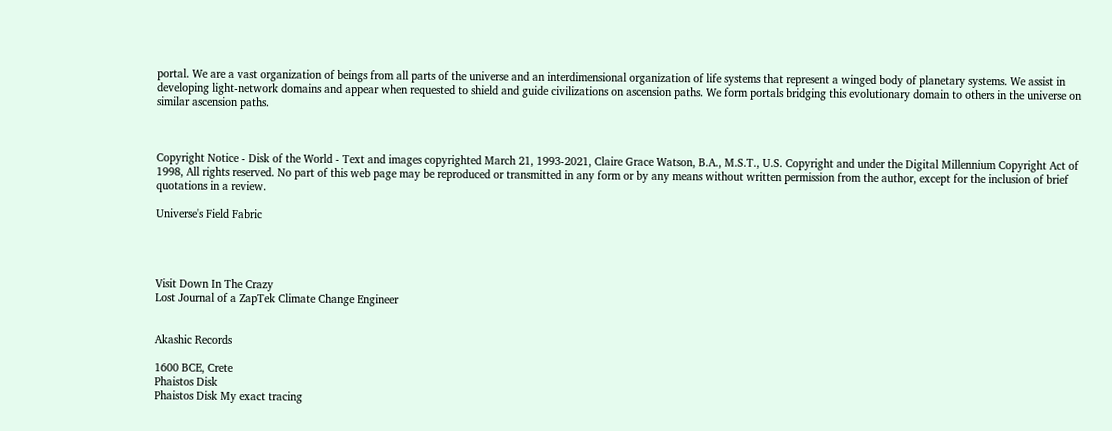portal. We are a vast organization of beings from all parts of the universe and an interdimensional organization of life systems that represent a winged body of planetary systems. We assist in developing light-network domains and appear when requested to shield and guide civilizations on ascension paths. We form portals bridging this evolutionary domain to others in the universe on similar ascension paths.



Copyright Notice - Disk of the World - Text and images copyrighted March 21, 1993-2021, Claire Grace Watson, B.A., M.S.T., U.S. Copyright and under the Digital Millennium Copyright Act of 1998, All rights reserved. No part of this web page may be reproduced or transmitted in any form or by any means without written permission from the author, except for the inclusion of brief quotations in a review.

Universe's Field Fabric




Visit Down In The Crazy
Lost Journal of a ZapTek Climate Change Engineer


Akashic Records

1600 BCE, Crete
Phaistos Disk
Phaistos Disk My exact tracing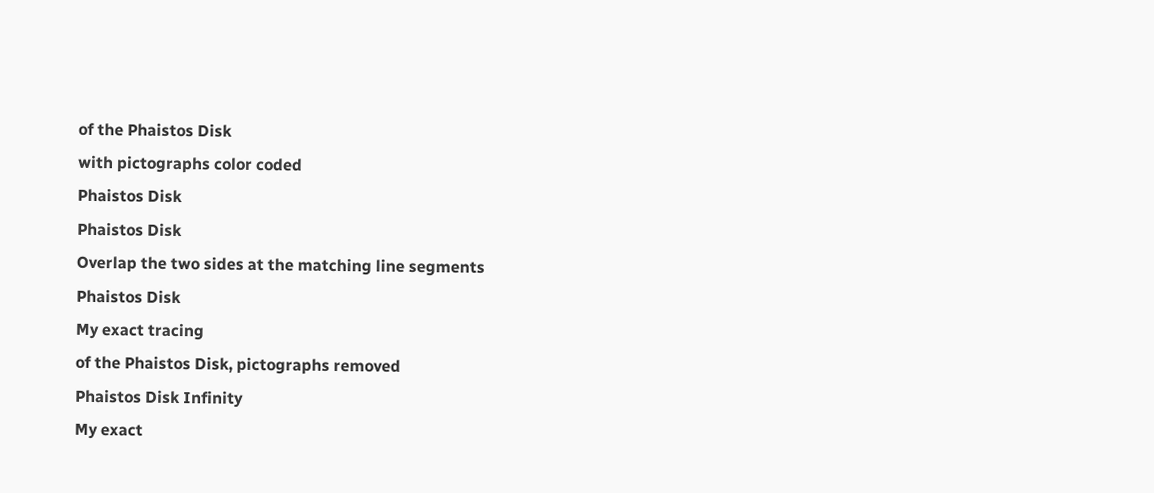of the Phaistos Disk
with pictographs color coded
Phaistos Disk
Phaistos Disk
Overlap the two sides at the matching line segments
Phaistos Disk
My exact tracing
of the Phaistos Disk, pictographs removed
Phaistos Disk Infinity
My exact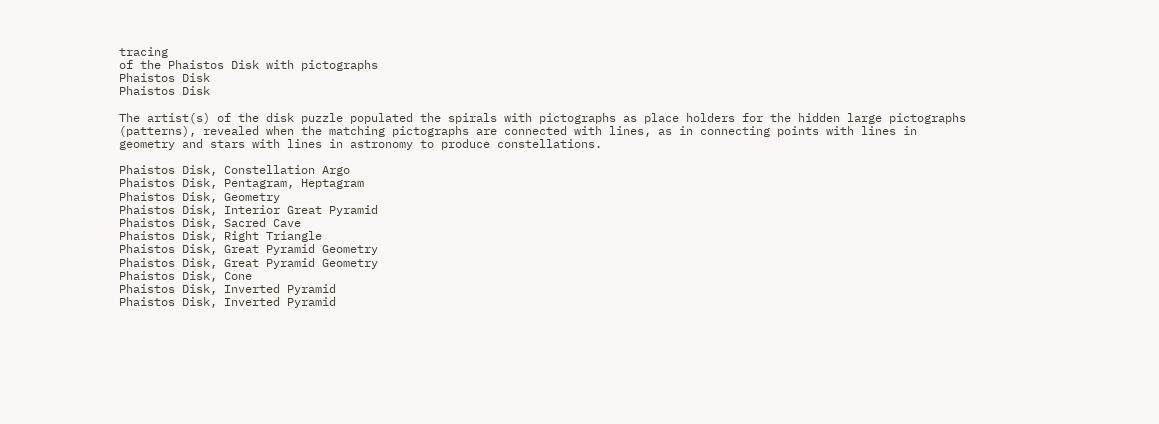tracing
of the Phaistos Disk with pictographs
Phaistos Disk
Phaistos Disk

The artist(s) of the disk puzzle populated the spirals with pictographs as place holders for the hidden large pictographs (patterns), revealed when the matching pictographs are connected with lines, as in connecting points with lines in geometry and stars with lines in astronomy to produce constellations.

Phaistos Disk, Constellation Argo
Phaistos Disk, Pentagram, Heptagram
Phaistos Disk, Geometry
Phaistos Disk, Interior Great Pyramid
Phaistos Disk, Sacred Cave
Phaistos Disk, Right Triangle
Phaistos Disk, Great Pyramid Geometry
Phaistos Disk, Great Pyramid Geometry
Phaistos Disk, Cone
Phaistos Disk, Inverted Pyramid
Phaistos Disk, Inverted Pyramid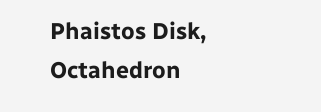Phaistos Disk, Octahedron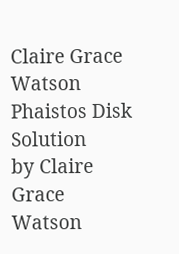Claire Grace Watson
Phaistos Disk Solution
by Claire Grace Watson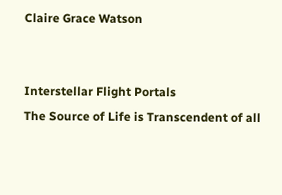Claire Grace Watson


Interstellar Flight Portals
The Source of Life is Transcendent of all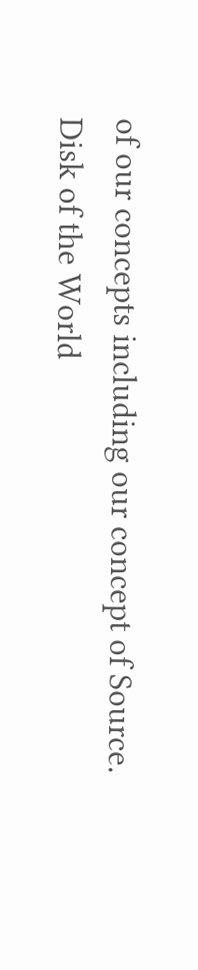of our concepts including our concept of Source.
Disk of the World